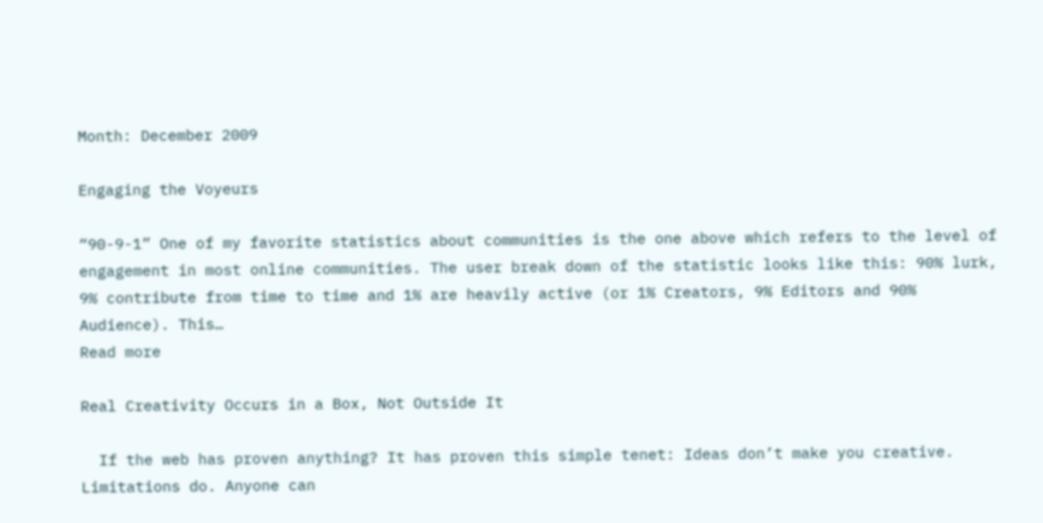Month: December 2009

Engaging the Voyeurs

“90-9-1” One of my favorite statistics about communities is the one above which refers to the level of engagement in most online communities. The user break down of the statistic looks like this: 90% lurk, 9% contribute from time to time and 1% are heavily active (or 1% Creators, 9% Editors and 90% Audience). This…
Read more

Real Creativity Occurs in a Box, Not Outside It

  If the web has proven anything? It has proven this simple tenet: Ideas don’t make you creative. Limitations do. Anyone can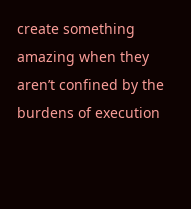create something amazing when they aren’t confined by the burdens of execution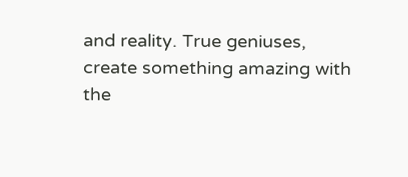and reality. True geniuses, create something amazing with the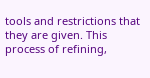tools and restrictions that they are given. This process of refining,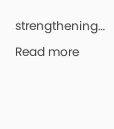strengthening…
Read more